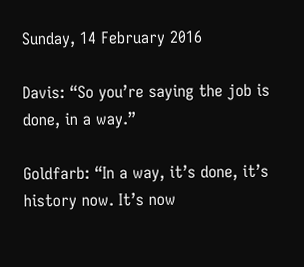Sunday, 14 February 2016

Davis: “So you’re saying the job is done, in a way.”

Goldfarb: “In a way, it’s done, it’s history now. It’s now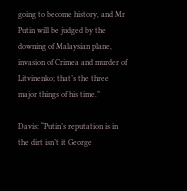going to become history, and Mr Putin will be judged by the downing of Malaysian plane, invasion of Crimea and murder of Litvinenko; that’s the three major things of his time.”

Davis: “Putin’s reputation is in the dirt isn’t it George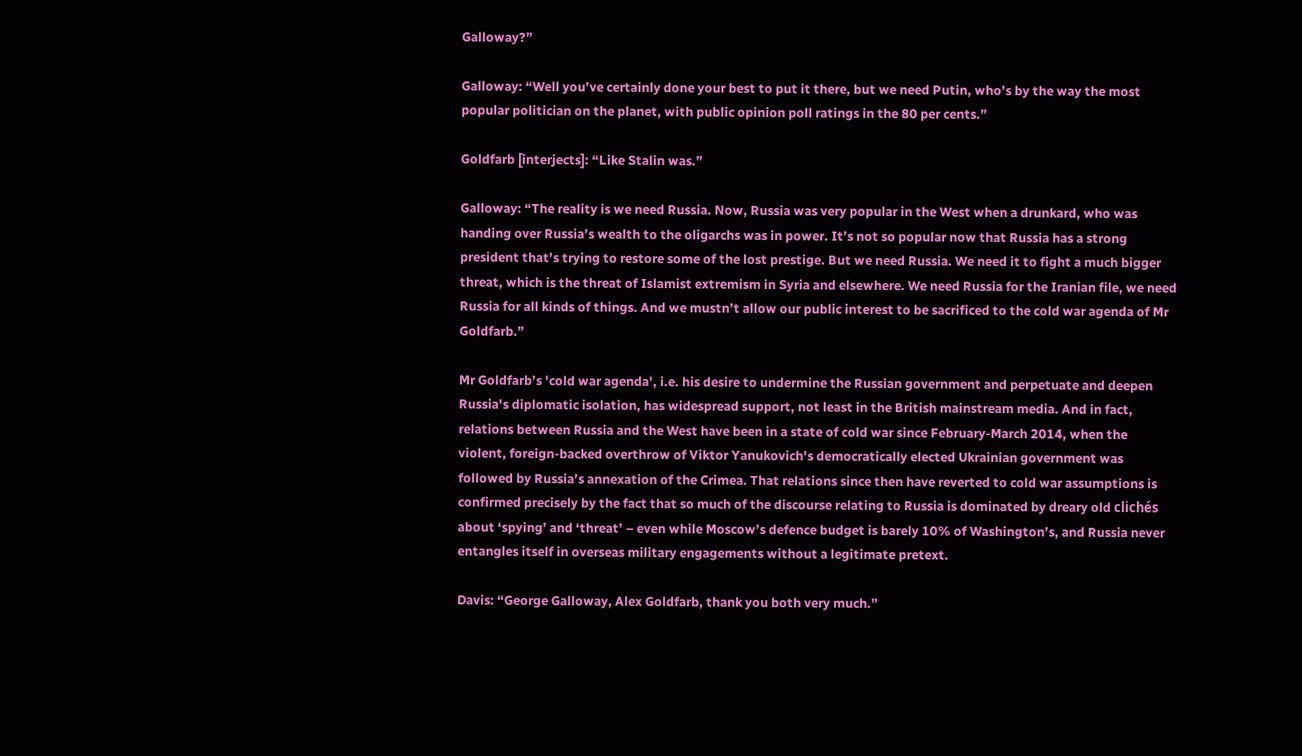Galloway?”

Galloway: “Well you’ve certainly done your best to put it there, but we need Putin, who’s by the way the most popular politician on the planet, with public opinion poll ratings in the 80 per cents.”

Goldfarb [interjects]: “Like Stalin was.”

Galloway: “The reality is we need Russia. Now, Russia was very popular in the West when a drunkard, who was handing over Russia’s wealth to the oligarchs was in power. It’s not so popular now that Russia has a strong president that’s trying to restore some of the lost prestige. But we need Russia. We need it to fight a much bigger threat, which is the threat of Islamist extremism in Syria and elsewhere. We need Russia for the Iranian file, we need Russia for all kinds of things. And we mustn’t allow our public interest to be sacrificed to the cold war agenda of Mr Goldfarb.”

Mr Goldfarb’s 'cold war agenda', i.e. his desire to undermine the Russian government and perpetuate and deepen Russia's diplomatic isolation, has widespread support, not least in the British mainstream media. And in fact, relations between Russia and the West have been in a state of cold war since February-March 2014, when the violent, foreign-backed overthrow of Viktor Yanukovich's democratically elected Ukrainian government was followed by Russia’s annexation of the Crimea. That relations since then have reverted to cold war assumptions is confirmed precisely by the fact that so much of the discourse relating to Russia is dominated by dreary old clichés about ‘spying’ and ‘threat’ – even while Moscow’s defence budget is barely 10% of Washington’s, and Russia never entangles itself in overseas military engagements without a legitimate pretext.

Davis: “George Galloway, Alex Goldfarb, thank you both very much.”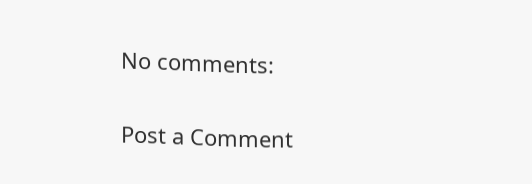No comments:

Post a Comment